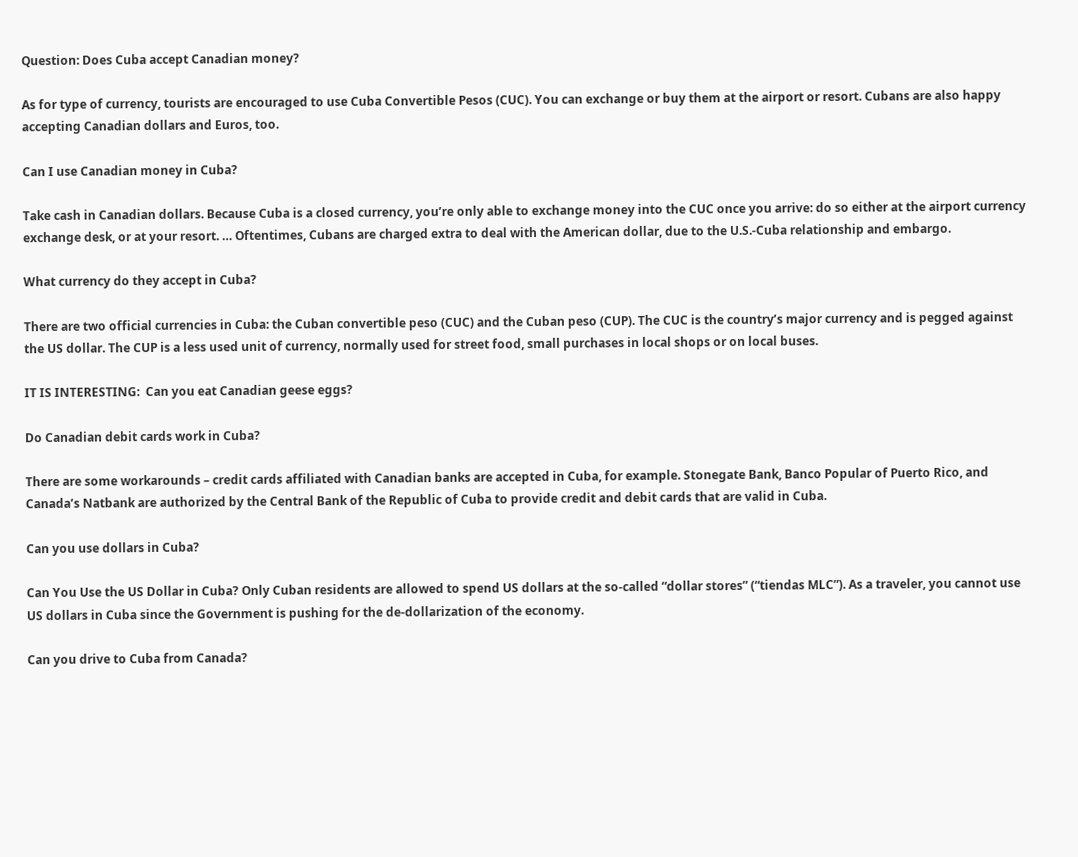Question: Does Cuba accept Canadian money?

As for type of currency, tourists are encouraged to use Cuba Convertible Pesos (CUC). You can exchange or buy them at the airport or resort. Cubans are also happy accepting Canadian dollars and Euros, too.

Can I use Canadian money in Cuba?

Take cash in Canadian dollars. Because Cuba is a closed currency, you’re only able to exchange money into the CUC once you arrive: do so either at the airport currency exchange desk, or at your resort. … Oftentimes, Cubans are charged extra to deal with the American dollar, due to the U.S.-Cuba relationship and embargo.

What currency do they accept in Cuba?

There are two official currencies in Cuba: the Cuban convertible peso (CUC) and the Cuban peso (CUP). The CUC is the country’s major currency and is pegged against the US dollar. The CUP is a less used unit of currency, normally used for street food, small purchases in local shops or on local buses.

IT IS INTERESTING:  Can you eat Canadian geese eggs?

Do Canadian debit cards work in Cuba?

There are some workarounds – credit cards affiliated with Canadian banks are accepted in Cuba, for example. Stonegate Bank, Banco Popular of Puerto Rico, and Canada’s Natbank are authorized by the Central Bank of the Republic of Cuba to provide credit and debit cards that are valid in Cuba.

Can you use dollars in Cuba?

Can You Use the US Dollar in Cuba? Only Cuban residents are allowed to spend US dollars at the so-called “dollar stores” (“tiendas MLC”). As a traveler, you cannot use US dollars in Cuba since the Government is pushing for the de-dollarization of the economy.

Can you drive to Cuba from Canada?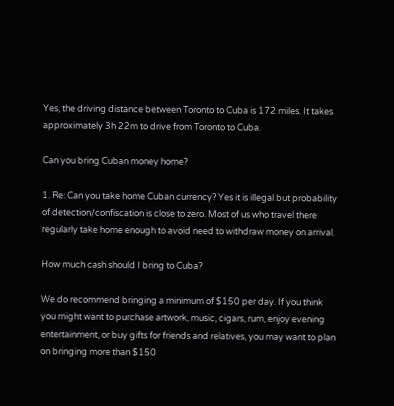Yes, the driving distance between Toronto to Cuba is 172 miles. It takes approximately 3h 22m to drive from Toronto to Cuba.

Can you bring Cuban money home?

1. Re: Can you take home Cuban currency? Yes it is illegal but probability of detection/confiscation is close to zero. Most of us who travel there regularly take home enough to avoid need to withdraw money on arrival.

How much cash should I bring to Cuba?

We do recommend bringing a minimum of $150 per day. If you think you might want to purchase artwork, music, cigars, rum, enjoy evening entertainment, or buy gifts for friends and relatives, you may want to plan on bringing more than $150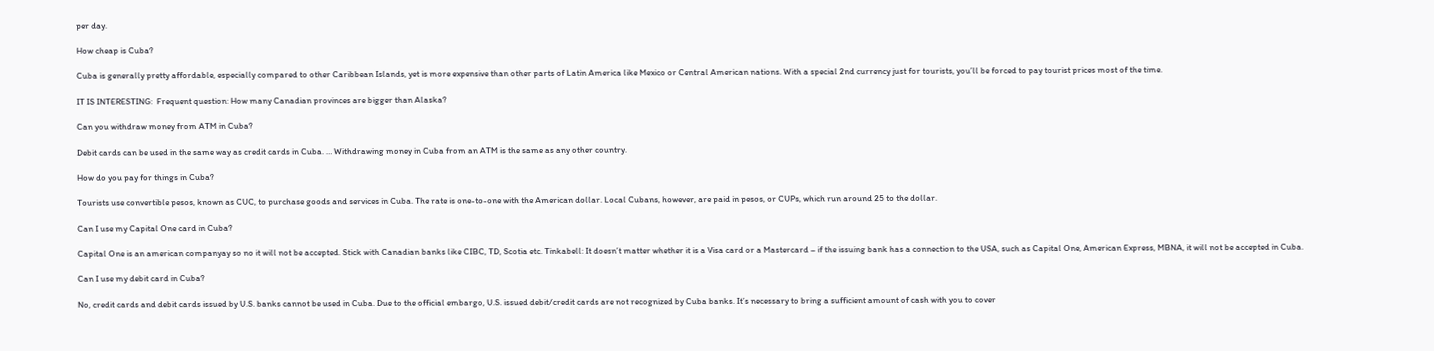per day.

How cheap is Cuba?

Cuba is generally pretty affordable, especially compared to other Caribbean Islands, yet is more expensive than other parts of Latin America like Mexico or Central American nations. With a special 2nd currency just for tourists, you’ll be forced to pay tourist prices most of the time.

IT IS INTERESTING:  Frequent question: How many Canadian provinces are bigger than Alaska?

Can you withdraw money from ATM in Cuba?

Debit cards can be used in the same way as credit cards in Cuba. … Withdrawing money in Cuba from an ATM is the same as any other country.

How do you pay for things in Cuba?

Tourists use convertible pesos, known as CUC, to purchase goods and services in Cuba. The rate is one-to-one with the American dollar. Local Cubans, however, are paid in pesos, or CUPs, which run around 25 to the dollar.

Can I use my Capital One card in Cuba?

Capital One is an american companyay so no it will not be accepted. Stick with Canadian banks like CIBC, TD, Scotia etc. Tinkabell: It doesn’t matter whether it is a Visa card or a Mastercard – if the issuing bank has a connection to the USA, such as Capital One, American Express, MBNA, it will not be accepted in Cuba.

Can I use my debit card in Cuba?

No, credit cards and debit cards issued by U.S. banks cannot be used in Cuba. Due to the official embargo, U.S. issued debit/credit cards are not recognized by Cuba banks. It’s necessary to bring a sufficient amount of cash with you to cover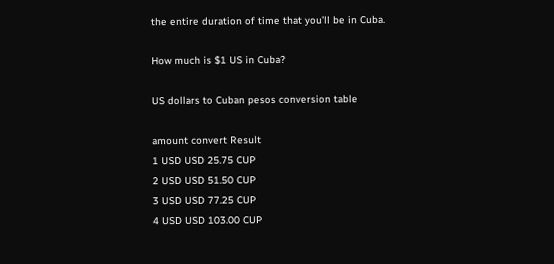the entire duration of time that you’ll be in Cuba.

How much is $1 US in Cuba?

US dollars to Cuban pesos conversion table

amount convert Result
1 USD USD 25.75 CUP
2 USD USD 51.50 CUP
3 USD USD 77.25 CUP
4 USD USD 103.00 CUP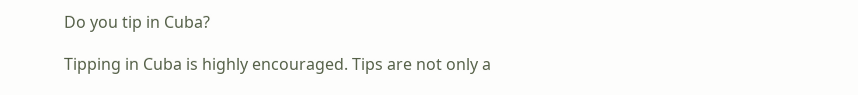Do you tip in Cuba?

Tipping in Cuba is highly encouraged. Tips are not only a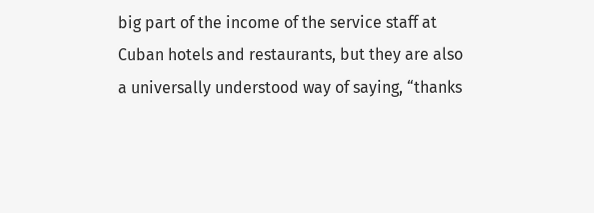big part of the income of the service staff at Cuban hotels and restaurants, but they are also a universally understood way of saying, “thanks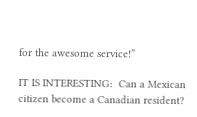for the awesome service!”

IT IS INTERESTING:  Can a Mexican citizen become a Canadian resident?